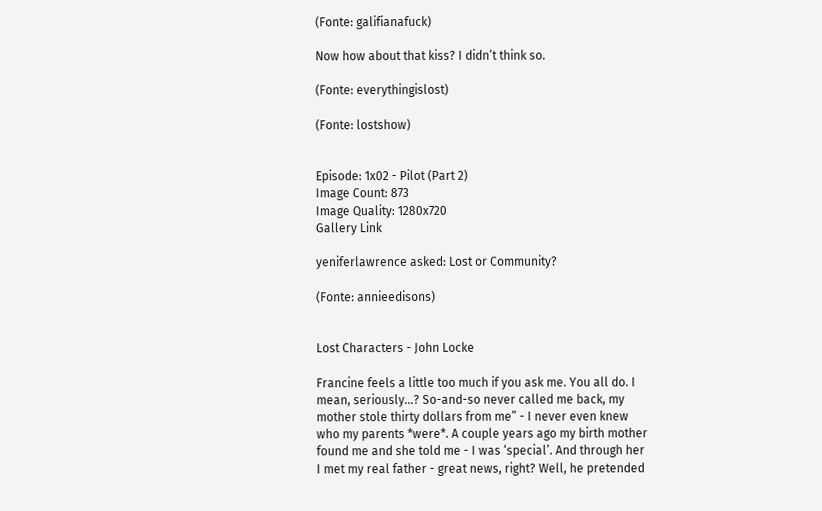(Fonte: galifianafuck)

Now how about that kiss? I didn’t think so.

(Fonte: everythingislost)

(Fonte: lostshow)


Episode: 1x02 - Pilot (Part 2)
Image Count: 873
Image Quality: 1280x720
Gallery Link

yeniferlawrence asked: Lost or Community?

(Fonte: annieedisons)


Lost Characters - John Locke

Francine feels a little too much if you ask me. You all do. I mean, seriously…? So-and-so never called me back, my mother stole thirty dollars from me” - I never even knew who my parents *were*. A couple years ago my birth mother found me and she told me - I was ‘special’. And through her I met my real father - great news, right? Well, he pretended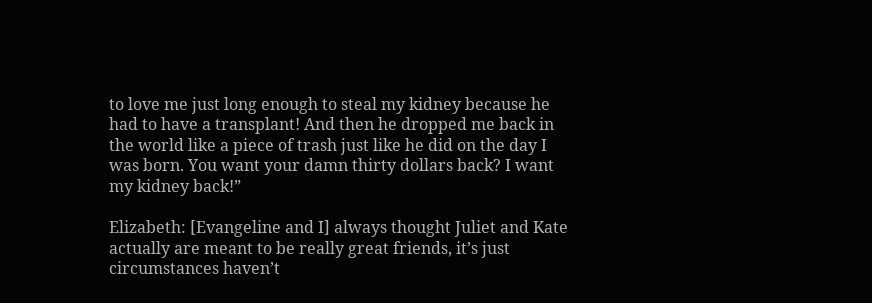to love me just long enough to steal my kidney because he had to have a transplant! And then he dropped me back in the world like a piece of trash just like he did on the day I was born. You want your damn thirty dollars back? I want my kidney back!”

Elizabeth: [Evangeline and I] always thought Juliet and Kate actually are meant to be really great friends, it’s just circumstances haven’t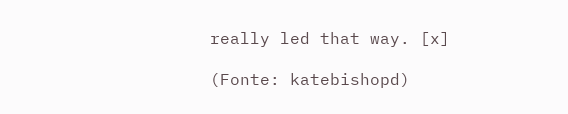really led that way. [x]

(Fonte: katebishopd)